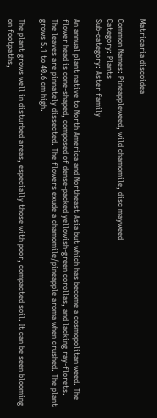Matricaria discoidea

Common Names: Pineappleweed, wild chamomile, disc mayweed
Category: Plants
Sub-category: Aster family

An annual plant native to North America and Northeast Asia but which has become a cosmopolitan weed. The flower head is cone-shaped, composed of dense-packed yellowish-green corollas, and lacking ray-florets. The leaves are pinnately dissected. The flowers exude a chamomile/pineapple aroma when crushed. The plant grows 5.1 to 40.6 cm high.

The plant grows well in disturbed areas, especially those with poor, compacted soil. It can be seen blooming on footpaths,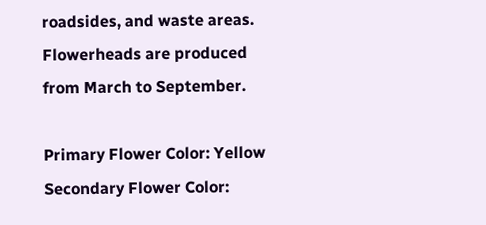roadsides, and waste areas. Flowerheads are produced from March to September.

Primary Flower Color: Yellow
Secondary Flower Color: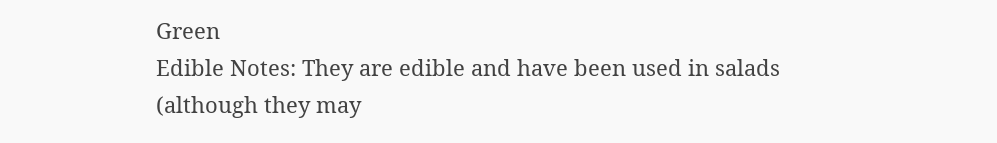Green
Edible Notes: They are edible and have been used in salads (although they may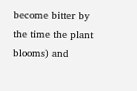become bitter by the time the plant blooms) and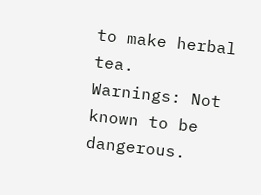to make herbal tea.
Warnings: Not known to be dangerous.